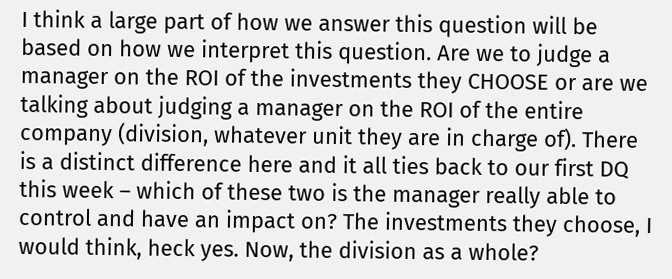I think a large part of how we answer this question will be based on how we interpret this question. Are we to judge a manager on the ROI of the investments they CHOOSE or are we talking about judging a manager on the ROI of the entire company (division, whatever unit they are in charge of). There is a distinct difference here and it all ties back to our first DQ this week – which of these two is the manager really able to control and have an impact on? The investments they choose, I would think, heck yes. Now, the division as a whole?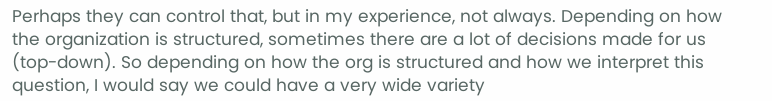Perhaps they can control that, but in my experience, not always. Depending on how the organization is structured, sometimes there are a lot of decisions made for us (top-down). So depending on how the org is structured and how we interpret this question, I would say we could have a very wide variety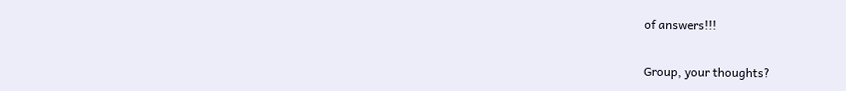of answers!!!

Group, your thoughts?